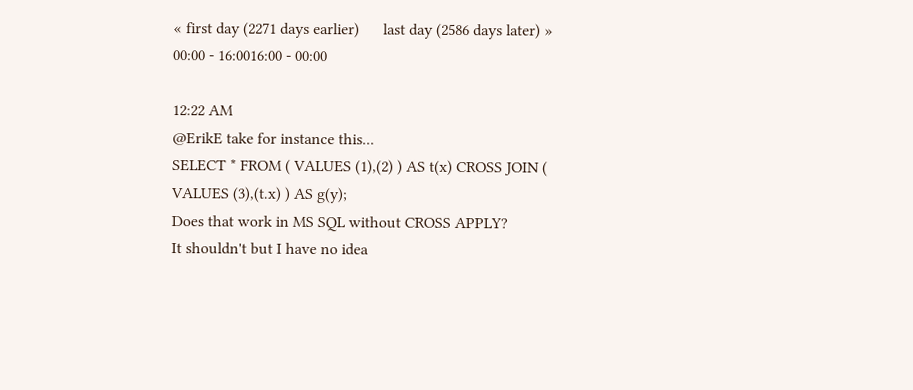« first day (2271 days earlier)      last day (2586 days later) »
00:00 - 16:0016:00 - 00:00

12:22 AM
@ErikE take for instance this...
SELECT * FROM ( VALUES (1),(2) ) AS t(x) CROSS JOIN ( VALUES (3),(t.x) ) AS g(y);
Does that work in MS SQL without CROSS APPLY?
It shouldn't but I have no idea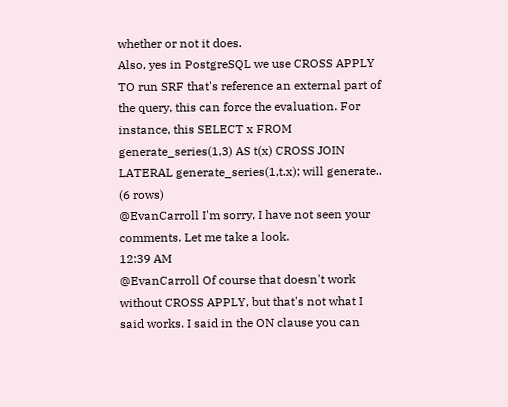whether or not it does.
Also, yes in PostgreSQL we use CROSS APPLY TO run SRF that's reference an external part of the query, this can force the evaluation. For instance, this SELECT x FROM generate_series(1,3) AS t(x) CROSS JOIN LATERAL generate_series(1,t.x); will generate..
(6 rows)
@EvanCarroll I'm sorry, I have not seen your comments. Let me take a look.
12:39 AM
@EvanCarroll Of course that doesn't work without CROSS APPLY, but that's not what I said works. I said in the ON clause you can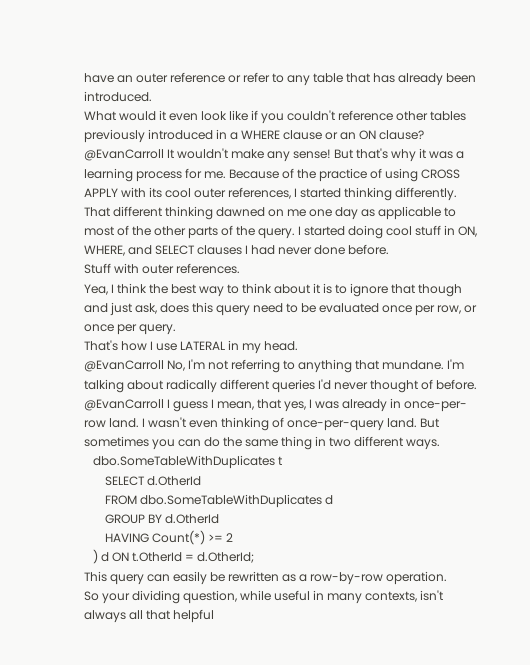have an outer reference or refer to any table that has already been introduced.
What would it even look like if you couldn't reference other tables previously introduced in a WHERE clause or an ON clause?
@EvanCarroll It wouldn't make any sense! But that's why it was a learning process for me. Because of the practice of using CROSS APPLY with its cool outer references, I started thinking differently. That different thinking dawned on me one day as applicable to most of the other parts of the query. I started doing cool stuff in ON, WHERE, and SELECT clauses I had never done before.
Stuff with outer references.
Yea, I think the best way to think about it is to ignore that though and just ask, does this query need to be evaluated once per row, or once per query.
That's how I use LATERAL in my head.
@EvanCarroll No, I'm not referring to anything that mundane. I'm talking about radically different queries I'd never thought of before.
@EvanCarroll I guess I mean, that yes, I was already in once-per-row land. I wasn't even thinking of once-per-query land. But sometimes you can do the same thing in two different ways.
   dbo.SomeTableWithDuplicates t
       SELECT d.OtherId
       FROM dbo.SomeTableWithDuplicates d
       GROUP BY d.OtherId
       HAVING Count(*) >= 2
   ) d ON t.OtherId = d.OtherId;
This query can easily be rewritten as a row-by-row operation.
So your dividing question, while useful in many contexts, isn't always all that helpful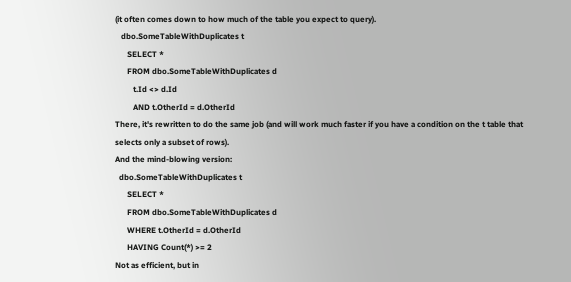(it often comes down to how much of the table you expect to query).
   dbo.SomeTableWithDuplicates t
      SELECT *
      FROM dbo.SomeTableWithDuplicates d
         t.Id <> d.Id
         AND t.OtherId = d.OtherId
There, it's rewritten to do the same job (and will work much faster if you have a condition on the t table that selects only a subset of rows).
And the mind-blowing version:
  dbo.SomeTableWithDuplicates t
      SELECT *
      FROM dbo.SomeTableWithDuplicates d
      WHERE t.OtherId = d.OtherId
      HAVING Count(*) >= 2
Not as efficient, but in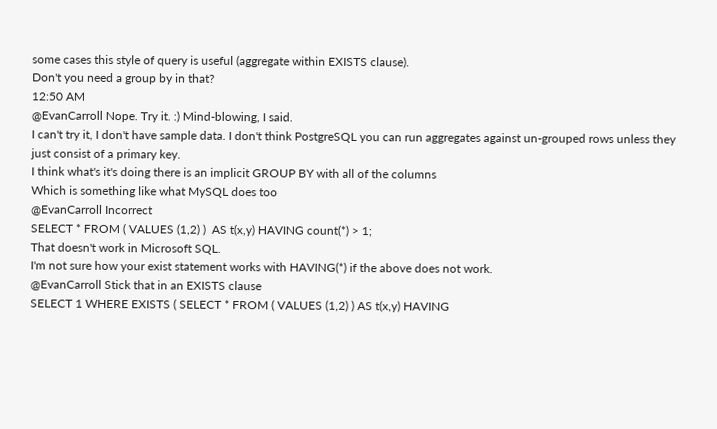some cases this style of query is useful (aggregate within EXISTS clause).
Don't you need a group by in that?
12:50 AM
@EvanCarroll Nope. Try it. :) Mind-blowing, I said.
I can't try it, I don't have sample data. I don't think PostgreSQL you can run aggregates against un-grouped rows unless they just consist of a primary key.
I think what's it's doing there is an implicit GROUP BY with all of the columns
Which is something like what MySQL does too
@EvanCarroll Incorrect
SELECT * FROM ( VALUES (1,2) )  AS t(x,y) HAVING count(*) > 1;
That doesn't work in Microsoft SQL.
I'm not sure how your exist statement works with HAVING(*) if the above does not work.
@EvanCarroll Stick that in an EXISTS clause
SELECT 1 WHERE EXISTS ( SELECT * FROM ( VALUES (1,2) ) AS t(x,y) HAVING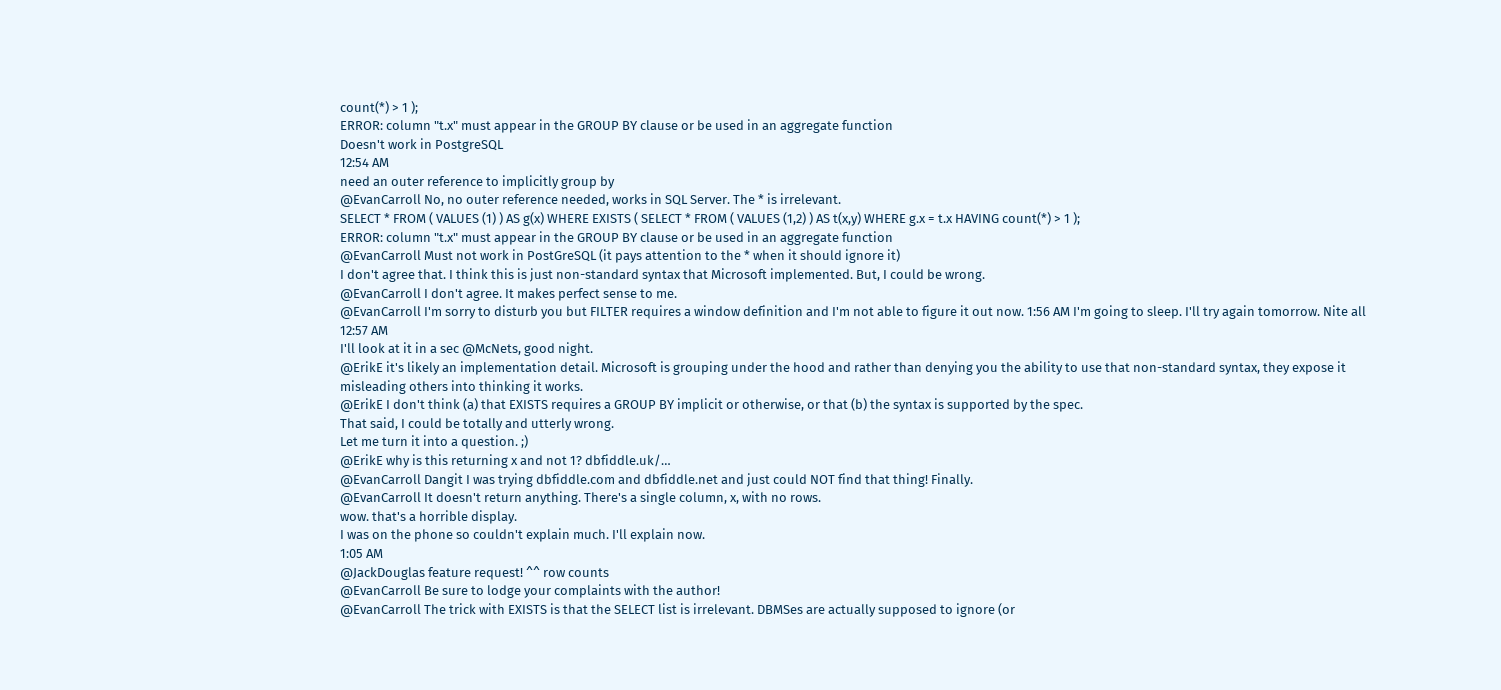count(*) > 1 );
ERROR: column "t.x" must appear in the GROUP BY clause or be used in an aggregate function
Doesn't work in PostgreSQL
12:54 AM
need an outer reference to implicitly group by
@EvanCarroll No, no outer reference needed, works in SQL Server. The * is irrelevant.
SELECT * FROM ( VALUES (1) ) AS g(x) WHERE EXISTS ( SELECT * FROM ( VALUES (1,2) ) AS t(x,y) WHERE g.x = t.x HAVING count(*) > 1 );
ERROR: column "t.x" must appear in the GROUP BY clause or be used in an aggregate function
@EvanCarroll Must not work in PostGreSQL (it pays attention to the * when it should ignore it)
I don't agree that. I think this is just non-standard syntax that Microsoft implemented. But, I could be wrong.
@EvanCarroll I don't agree. It makes perfect sense to me.
@EvanCarroll I'm sorry to disturb you but FILTER requires a window definition and I'm not able to figure it out now. 1:56 AM I'm going to sleep. I'll try again tomorrow. Nite all
12:57 AM
I'll look at it in a sec @McNets, good night.
@ErikE it's likely an implementation detail. Microsoft is grouping under the hood and rather than denying you the ability to use that non-standard syntax, they expose it misleading others into thinking it works.
@ErikE I don't think (a) that EXISTS requires a GROUP BY implicit or otherwise, or that (b) the syntax is supported by the spec.
That said, I could be totally and utterly wrong.
Let me turn it into a question. ;)
@ErikE why is this returning x and not 1? dbfiddle.uk/…
@EvanCarroll Dangit I was trying dbfiddle.com and dbfiddle.net and just could NOT find that thing! Finally.
@EvanCarroll It doesn't return anything. There's a single column, x, with no rows.
wow. that's a horrible display.
I was on the phone so couldn't explain much. I'll explain now.
1:05 AM
@JackDouglas feature request! ^^ row counts
@EvanCarroll Be sure to lodge your complaints with the author!
@EvanCarroll The trick with EXISTS is that the SELECT list is irrelevant. DBMSes are actually supposed to ignore (or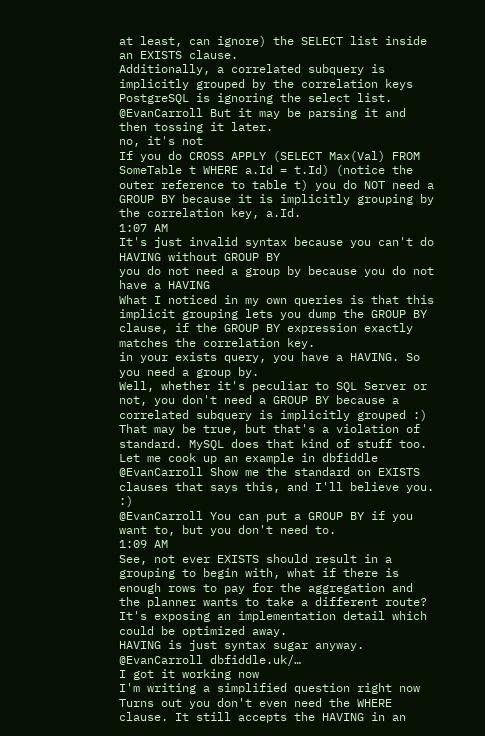at least, can ignore) the SELECT list inside an EXISTS clause.
Additionally, a correlated subquery is implicitly grouped by the correlation keys
PostgreSQL is ignoring the select list.
@EvanCarroll But it may be parsing it and then tossing it later.
no, it's not
If you do CROSS APPLY (SELECT Max(Val) FROM SomeTable t WHERE a.Id = t.Id) (notice the outer reference to table t) you do NOT need a GROUP BY because it is implicitly grouping by the correlation key, a.Id.
1:07 AM
It's just invalid syntax because you can't do HAVING without GROUP BY
you do not need a group by because you do not have a HAVING
What I noticed in my own queries is that this implicit grouping lets you dump the GROUP BY clause, if the GROUP BY expression exactly matches the correlation key.
in your exists query, you have a HAVING. So you need a group by.
Well, whether it's peculiar to SQL Server or not, you don't need a GROUP BY because a correlated subquery is implicitly grouped :)
That may be true, but that's a violation of standard. MySQL does that kind of stuff too.
Let me cook up an example in dbfiddle
@EvanCarroll Show me the standard on EXISTS clauses that says this, and I'll believe you. :)
@EvanCarroll You can put a GROUP BY if you want to, but you don't need to.
1:09 AM
See, not ever EXISTS should result in a grouping to begin with, what if there is enough rows to pay for the aggregation and the planner wants to take a different route? It's exposing an implementation detail which could be optimized away.
HAVING is just syntax sugar anyway.
@EvanCarroll dbfiddle.uk/…
I got it working now
I'm writing a simplified question right now
Turns out you don't even need the WHERE clause. It still accepts the HAVING in an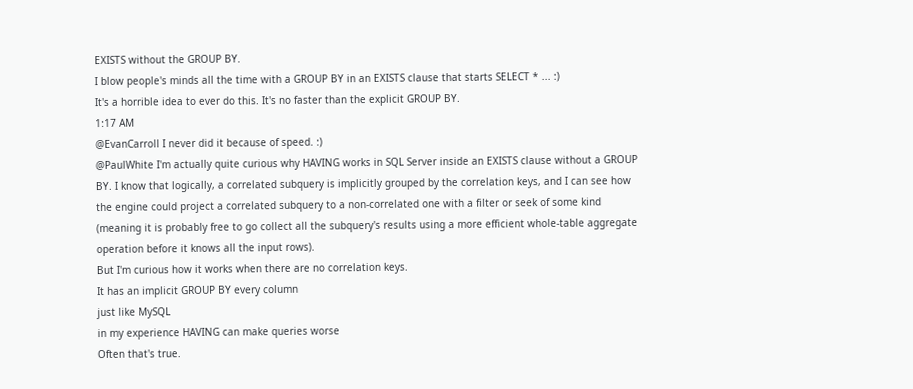EXISTS without the GROUP BY.
I blow people's minds all the time with a GROUP BY in an EXISTS clause that starts SELECT * ... :)
It's a horrible idea to ever do this. It's no faster than the explicit GROUP BY.
1:17 AM
@EvanCarroll I never did it because of speed. :)
@PaulWhite I'm actually quite curious why HAVING works in SQL Server inside an EXISTS clause without a GROUP BY. I know that logically, a correlated subquery is implicitly grouped by the correlation keys, and I can see how the engine could project a correlated subquery to a non-correlated one with a filter or seek of some kind (meaning it is probably free to go collect all the subquery's results using a more efficient whole-table aggregate operation before it knows all the input rows).
But I'm curious how it works when there are no correlation keys.
It has an implicit GROUP BY every column
just like MySQL
in my experience HAVING can make queries worse
Often that's true.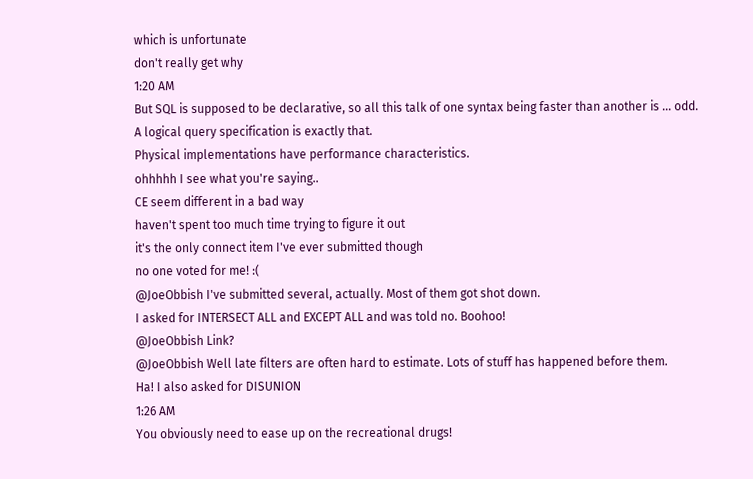which is unfortunate
don't really get why
1:20 AM
But SQL is supposed to be declarative, so all this talk of one syntax being faster than another is ... odd.
A logical query specification is exactly that.
Physical implementations have performance characteristics.
ohhhhh I see what you're saying..
CE seem different in a bad way
haven't spent too much time trying to figure it out
it's the only connect item I've ever submitted though
no one voted for me! :(
@JoeObbish I've submitted several, actually. Most of them got shot down.
I asked for INTERSECT ALL and EXCEPT ALL and was told no. Boohoo!
@JoeObbish Link?
@JoeObbish Well late filters are often hard to estimate. Lots of stuff has happened before them.
Ha! I also asked for DISUNION
1:26 AM
You obviously need to ease up on the recreational drugs!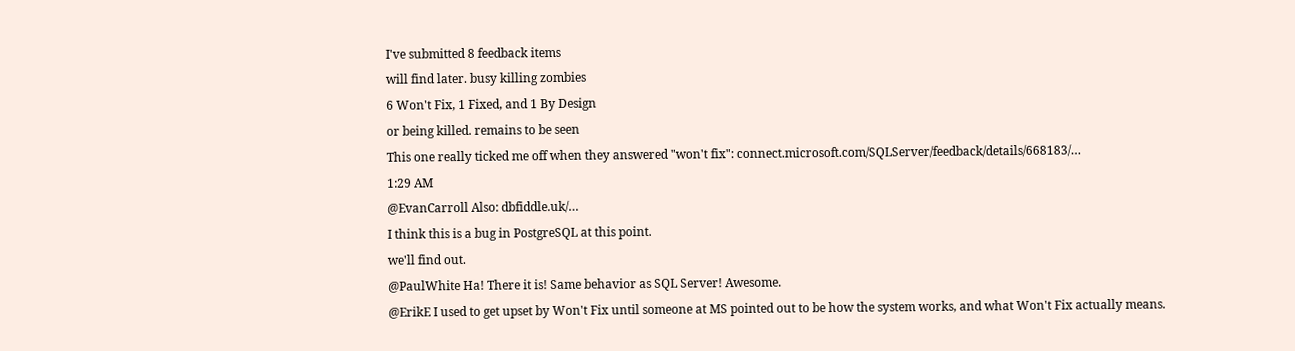I've submitted 8 feedback items
will find later. busy killing zombies
6 Won't Fix, 1 Fixed, and 1 By Design
or being killed. remains to be seen
This one really ticked me off when they answered "won't fix": connect.microsoft.com/SQLServer/feedback/details/668183/…
1:29 AM
@EvanCarroll Also: dbfiddle.uk/…
I think this is a bug in PostgreSQL at this point.
we'll find out.
@PaulWhite Ha! There it is! Same behavior as SQL Server! Awesome.
@ErikE I used to get upset by Won't Fix until someone at MS pointed out to be how the system works, and what Won't Fix actually means.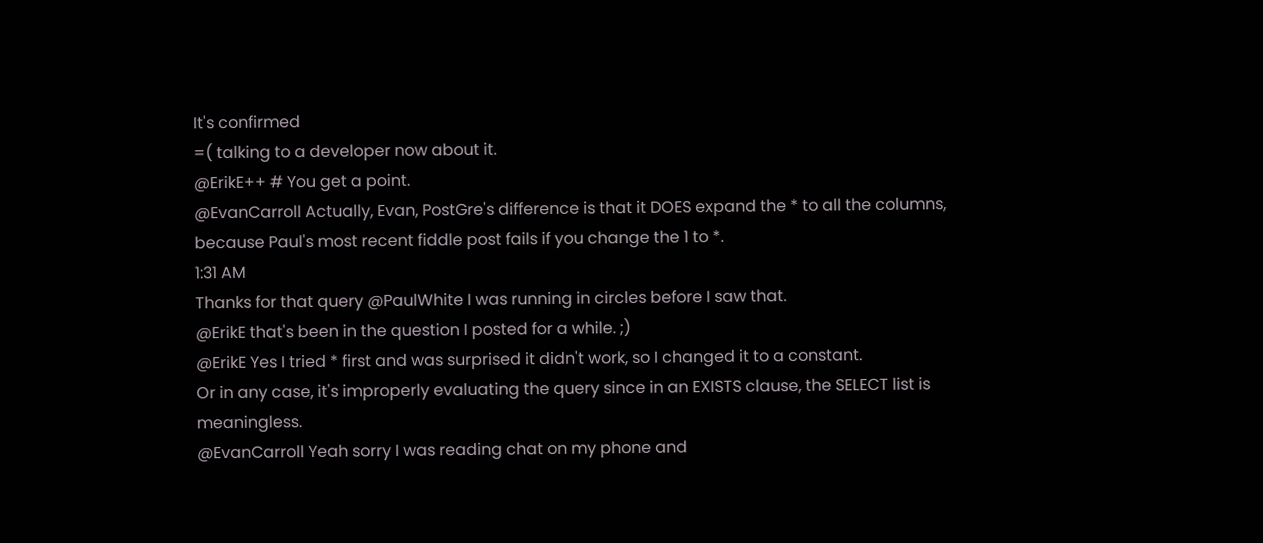It's confirmed
=( talking to a developer now about it.
@ErikE++ # You get a point.
@EvanCarroll Actually, Evan, PostGre's difference is that it DOES expand the * to all the columns, because Paul's most recent fiddle post fails if you change the 1 to *.
1:31 AM
Thanks for that query @PaulWhite I was running in circles before I saw that.
@ErikE that's been in the question I posted for a while. ;)
@ErikE Yes I tried * first and was surprised it didn't work, so I changed it to a constant.
Or in any case, it's improperly evaluating the query since in an EXISTS clause, the SELECT list is meaningless.
@EvanCarroll Yeah sorry I was reading chat on my phone and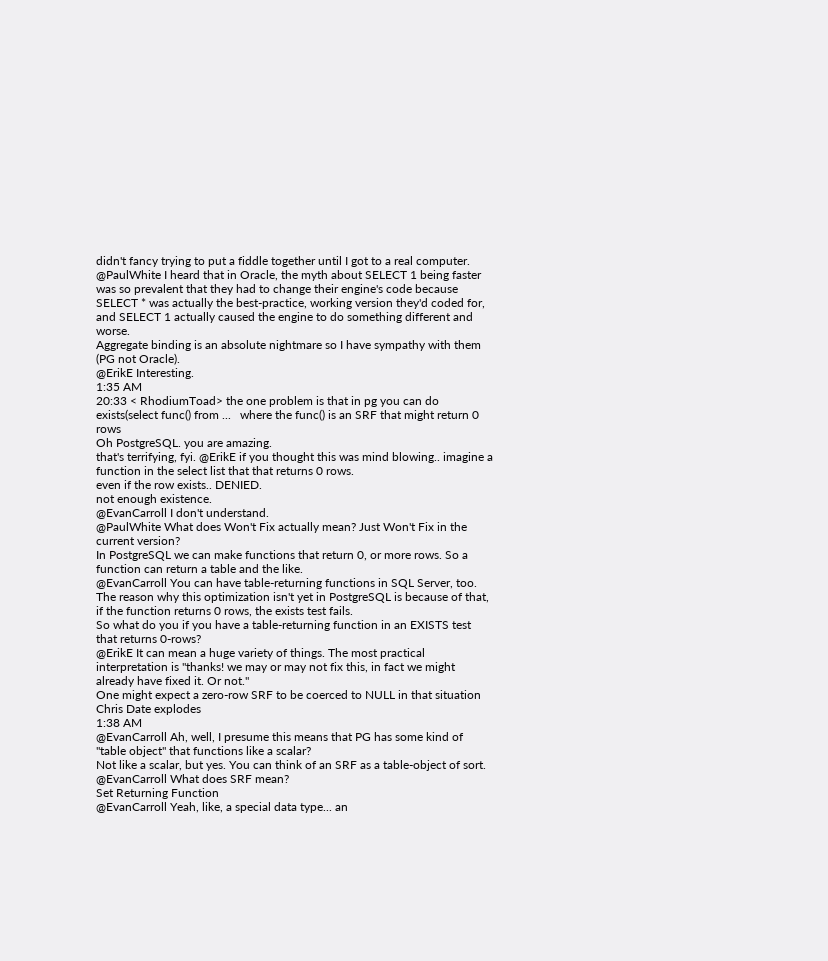didn't fancy trying to put a fiddle together until I got to a real computer.
@PaulWhite I heard that in Oracle, the myth about SELECT 1 being faster was so prevalent that they had to change their engine's code because SELECT * was actually the best-practice, working version they'd coded for, and SELECT 1 actually caused the engine to do something different and worse.
Aggregate binding is an absolute nightmare so I have sympathy with them (PG not Oracle).
@ErikE Interesting.
1:35 AM
20:33 < RhodiumToad> the one problem is that in pg you can do  exists(select func() from ...   where the func() is an SRF that might return 0 rows
Oh PostgreSQL. you are amazing.
that's terrifying, fyi. @ErikE if you thought this was mind blowing.. imagine a function in the select list that that returns 0 rows.
even if the row exists.. DENIED.
not enough existence.
@EvanCarroll I don't understand.
@PaulWhite What does Won't Fix actually mean? Just Won't Fix in the current version?
In PostgreSQL we can make functions that return 0, or more rows. So a function can return a table and the like.
@EvanCarroll You can have table-returning functions in SQL Server, too.
The reason why this optimization isn't yet in PostgreSQL is because of that, if the function returns 0 rows, the exists test fails.
So what do you if you have a table-returning function in an EXISTS test that returns 0-rows?
@ErikE It can mean a huge variety of things. The most practical interpretation is "thanks! we may or may not fix this, in fact we might already have fixed it. Or not."
One might expect a zero-row SRF to be coerced to NULL in that situation
Chris Date explodes
1:38 AM
@EvanCarroll Ah, well, I presume this means that PG has some kind of "table object" that functions like a scalar?
Not like a scalar, but yes. You can think of an SRF as a table-object of sort.
@EvanCarroll What does SRF mean?
Set Returning Function
@EvanCarroll Yeah, like, a special data type... an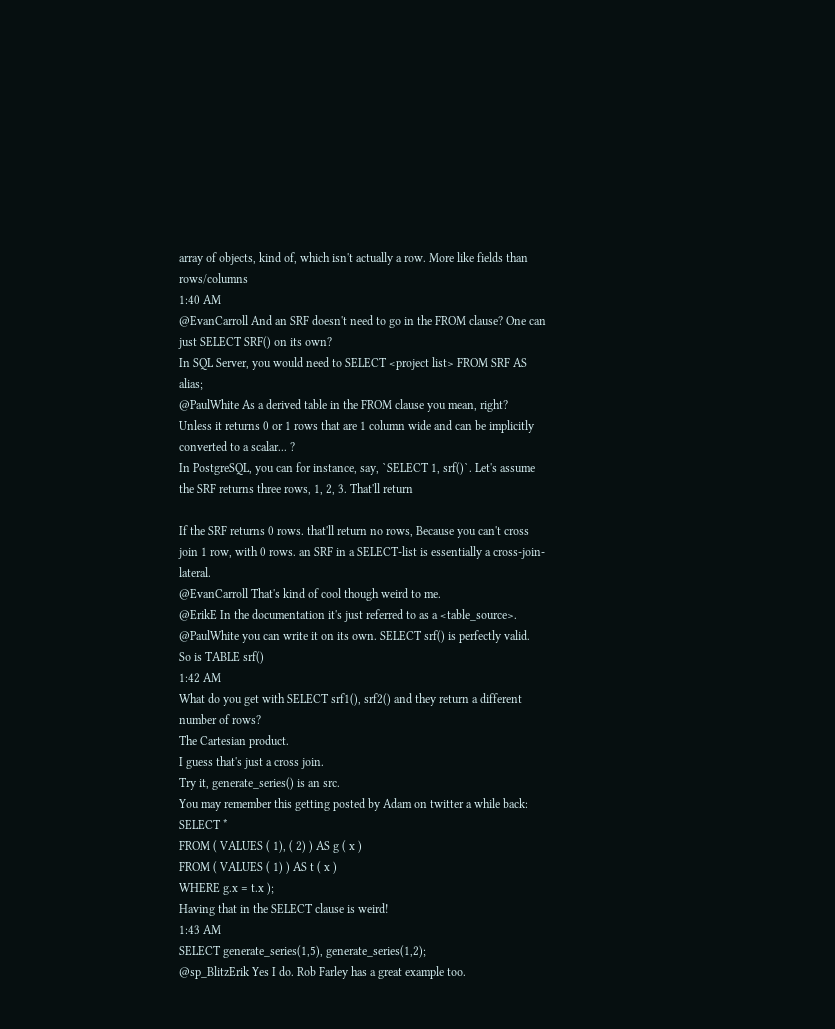array of objects, kind of, which isn't actually a row. More like fields than rows/columns
1:40 AM
@EvanCarroll And an SRF doesn't need to go in the FROM clause? One can just SELECT SRF() on its own?
In SQL Server, you would need to SELECT <project list> FROM SRF AS alias;
@PaulWhite As a derived table in the FROM clause you mean, right?
Unless it returns 0 or 1 rows that are 1 column wide and can be implicitly converted to a scalar... ?
In PostgreSQL, you can for instance, say, `SELECT 1, srf()`. Let's assume the SRF returns three rows, 1, 2, 3. That'll return

If the SRF returns 0 rows. that'll return no rows, Because you can't cross join 1 row, with 0 rows. an SRF in a SELECT-list is essentially a cross-join-lateral.
@EvanCarroll That's kind of cool though weird to me.
@ErikE In the documentation it's just referred to as a <table_source>.
@PaulWhite you can write it on its own. SELECT srf() is perfectly valid.
So is TABLE srf()
1:42 AM
What do you get with SELECT srf1(), srf2() and they return a different number of rows?
The Cartesian product.
I guess that's just a cross join.
Try it, generate_series() is an src.
You may remember this getting posted by Adam on twitter a while back: SELECT *
FROM ( VALUES ( 1), ( 2) ) AS g ( x )
FROM ( VALUES ( 1) ) AS t ( x )
WHERE g.x = t.x );
Having that in the SELECT clause is weird!
1:43 AM
SELECT generate_series(1,5), generate_series(1,2);
@sp_BlitzErik Yes I do. Rob Farley has a great example too.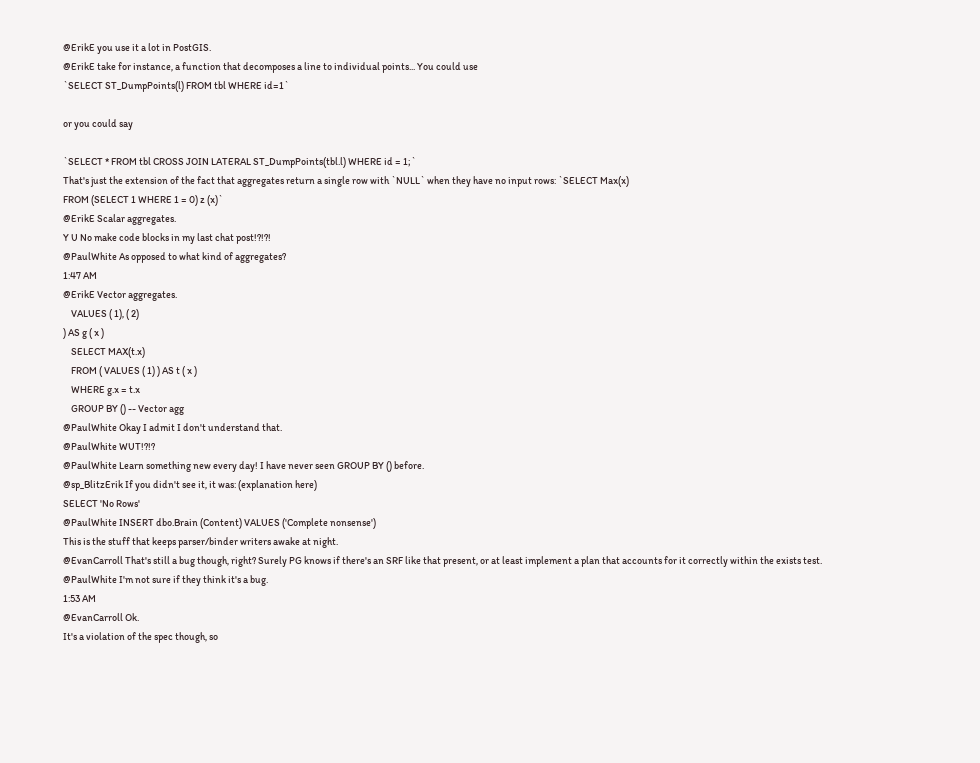@ErikE you use it a lot in PostGIS.
@ErikE take for instance, a function that decomposes a line to individual points... You could use
`SELECT ST_DumpPoints(l) FROM tbl WHERE id=1`

or you could say

`SELECT * FROM tbl CROSS JOIN LATERAL ST_DumpPoints(tbl.l) WHERE id = 1;`
That's just the extension of the fact that aggregates return a single row with `NULL` when they have no input rows: `SELECT Max(x)
FROM (SELECT 1 WHERE 1 = 0) z (x)`
@ErikE Scalar aggregates.
Y U No make code blocks in my last chat post!?!?!
@PaulWhite As opposed to what kind of aggregates?
1:47 AM
@ErikE Vector aggregates.
    VALUES ( 1), ( 2)
) AS g ( x )
    SELECT MAX(t.x)
    FROM ( VALUES ( 1) ) AS t ( x )
    WHERE g.x = t.x
    GROUP BY () -- Vector agg
@PaulWhite Okay I admit I don't understand that.
@PaulWhite WUT!?!?
@PaulWhite Learn something new every day! I have never seen GROUP BY () before.
@sp_BlitzErik If you didn't see it, it was: (explanation here)
SELECT 'No Rows'
@PaulWhite INSERT dbo.Brain (Content) VALUES ('Complete nonsense')
This is the stuff that keeps parser/binder writers awake at night.
@EvanCarroll That's still a bug though, right? Surely PG knows if there's an SRF like that present, or at least implement a plan that accounts for it correctly within the exists test.
@PaulWhite I'm not sure if they think it's a bug.
1:53 AM
@EvanCarroll Ok.
It's a violation of the spec though, so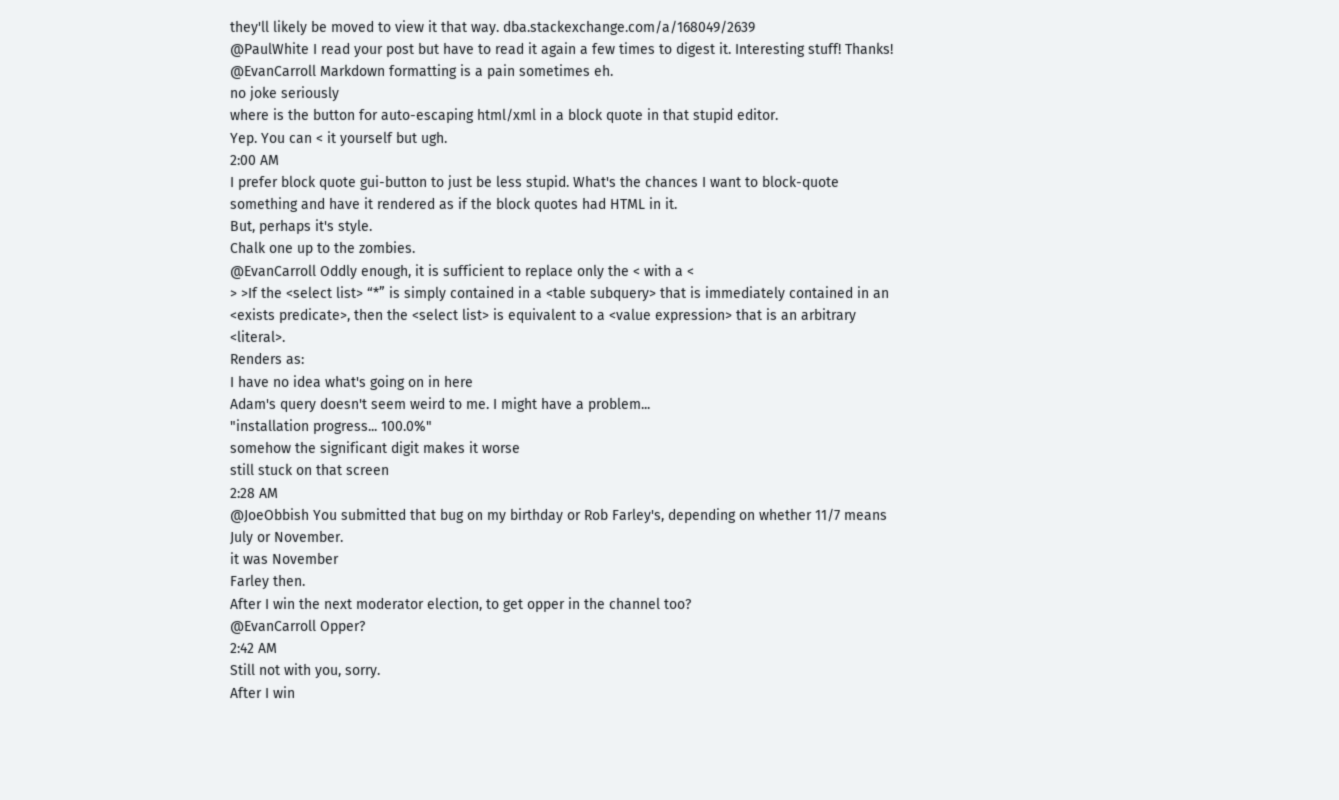they'll likely be moved to view it that way. dba.stackexchange.com/a/168049/2639
@PaulWhite I read your post but have to read it again a few times to digest it. Interesting stuff! Thanks!
@EvanCarroll Markdown formatting is a pain sometimes eh.
no joke seriously
where is the button for auto-escaping html/xml in a block quote in that stupid editor.
Yep. You can < it yourself but ugh.
2:00 AM
I prefer block quote gui-button to just be less stupid. What's the chances I want to block-quote something and have it rendered as if the block quotes had HTML in it.
But, perhaps it's style.
Chalk one up to the zombies.
@EvanCarroll Oddly enough, it is sufficient to replace only the < with a <
> >If the <select list> “*” is simply contained in a <table subquery> that is immediately contained in an <exists predicate>, then the <select list> is equivalent to a <value expression> that is an arbitrary <literal>.
Renders as:
I have no idea what's going on in here
Adam's query doesn't seem weird to me. I might have a problem...
"installation progress... 100.0%"
somehow the significant digit makes it worse
still stuck on that screen
2:28 AM
@JoeObbish You submitted that bug on my birthday or Rob Farley's, depending on whether 11/7 means July or November.
it was November
Farley then.
After I win the next moderator election, to get opper in the channel too?
@EvanCarroll Opper?
2:42 AM
Still not with you, sorry.
After I win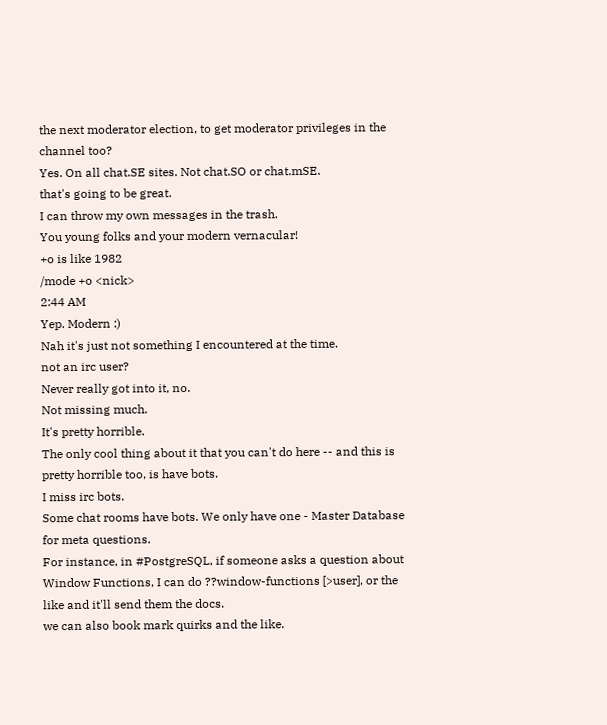the next moderator election, to get moderator privileges in the channel too?
Yes. On all chat.SE sites. Not chat.SO or chat.mSE.
that's going to be great.
I can throw my own messages in the trash.
You young folks and your modern vernacular!
+o is like 1982
/mode +o <nick>
2:44 AM
Yep. Modern :)
Nah it's just not something I encountered at the time.
not an irc user?
Never really got into it, no.
Not missing much.
It's pretty horrible.
The only cool thing about it that you can't do here -- and this is pretty horrible too, is have bots.
I miss irc bots.
Some chat rooms have bots. We only have one - Master Database for meta questions.
For instance, in #PostgreSQL, if someone asks a question about Window Functions, I can do ??window-functions [>user], or the like and it'll send them the docs.
we can also book mark quirks and the like.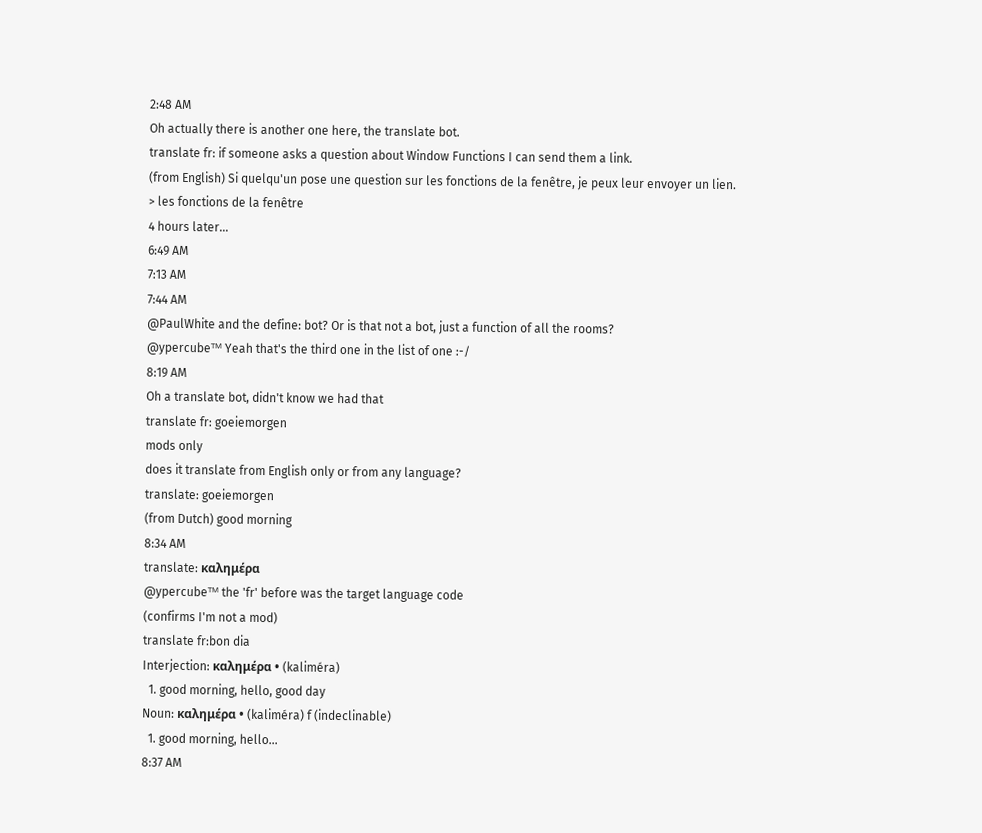2:48 AM
Oh actually there is another one here, the translate bot.
translate fr: if someone asks a question about Window Functions I can send them a link.
(from English) Si quelqu'un pose une question sur les fonctions de la fenêtre, je peux leur envoyer un lien.
> les fonctions de la fenêtre
4 hours later…
6:49 AM
7:13 AM
7:44 AM
@PaulWhite and the define: bot? Or is that not a bot, just a function of all the rooms?
@ypercubeᵀᴹ Yeah that's the third one in the list of one :-/
8:19 AM
Oh a translate bot, didn't know we had that
translate fr: goeiemorgen
mods only
does it translate from English only or from any language?
translate: goeiemorgen
(from Dutch) good morning
8:34 AM
translate: καλημέρα
@ypercubeᵀᴹ the 'fr' before was the target language code
(confirms I'm not a mod)
translate fr:bon dia
Interjection: καλημέρα • (kaliméra)
  1. good morning, hello, good day
Noun: καλημέρα • (kaliméra) f (indeclinable)
  1. good morning, hello...
8:37 AM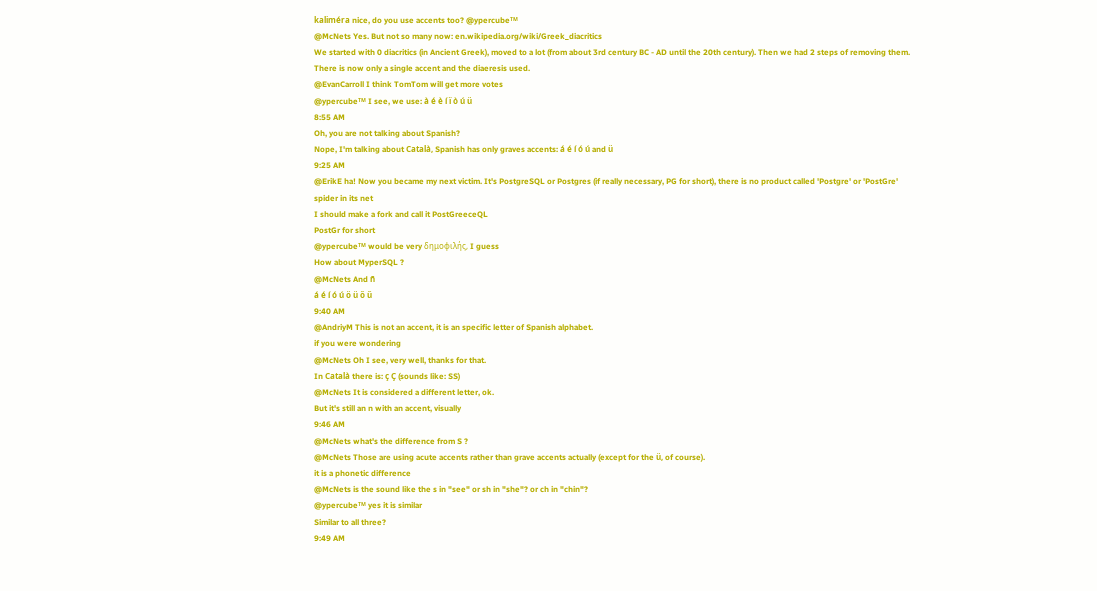kaliméra nice, do you use accents too? @ypercubeᵀᴹ
@McNets Yes. But not so many now: en.wikipedia.org/wiki/Greek_diacritics
We started with 0 diacritics (in Ancient Greek), moved to a lot (from about 3rd century BC - AD until the 20th century). Then we had 2 steps of removing them. There is now only a single accent and the diaeresis used.
@EvanCarroll I think TomTom will get more votes
@ypercubeᵀᴹ I see, we use: à é è í ï ò ú ü
8:55 AM
Oh, you are not talking about Spanish?
Nope, I'm talking about Català, Spanish has only graves accents: á é í ó ú and ü
9:25 AM
@ErikE ha! Now you became my next victim. It's PostgreSQL or Postgres (if really necessary, PG for short), there is no product called 'Postgre' or 'PostGre'
spider in its net
I should make a fork and call it PostGreeceQL
PostGr for short
@ypercubeᵀᴹ would be very δημοφιλής, I guess
How about MyperSQL ?
@McNets And ñ
á é í ó ú ö ü ő ű
9:40 AM
@AndriyM This is not an accent, it is an specific letter of Spanish alphabet.
if you were wondering
@McNets Oh I see, very well, thanks for that.
In Català there is: ç Ç (sounds like: SS)
@McNets It is considered a different letter, ok.
But it's still an n with an accent, visually
9:46 AM
@McNets what's the difference from S ?
@McNets Those are using acute accents rather than grave accents actually (except for the ü, of course).
it is a phonetic difference
@McNets is the sound like the s in "see" or sh in "she"? or ch in "chin"?
@ypercubeᵀᴹ yes it is similar
Similar to all three?
9:49 AM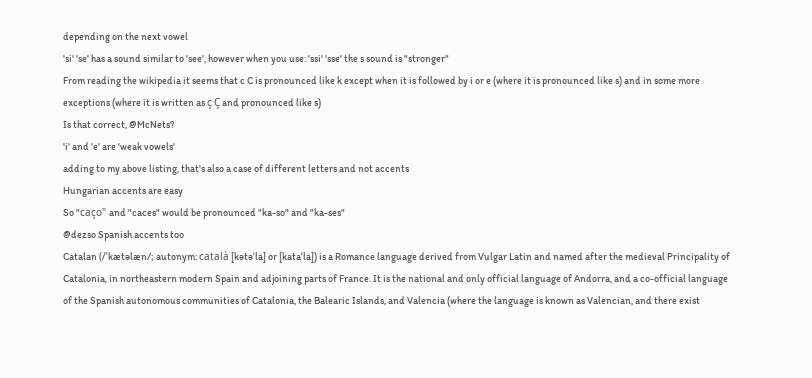depending on the next vowel
'si' 'se' has a sound similar to 'see', however when you use: 'ssi' 'sse' the s sound is "stronger"
From reading the wikipedia it seems that c C is pronounced like k except when it is followed by i or e (where it is pronounced like s) and in some more exceptions (where it is written as ç Ç and pronounced like s)
Is that correct, @McNets?
'i' and 'e' are 'weak vowels'
adding to my above listing, that's also a case of different letters and not accents
Hungarian accents are easy
So "caço" and "caces" would be pronounced "ka-so" and "ka-ses"
@dezso Spanish accents too
Catalan (/ˈkætəlæn/; autonym: català [kətəˈla] or [kataˈla]) is a Romance language derived from Vulgar Latin and named after the medieval Principality of Catalonia, in northeastern modern Spain and adjoining parts of France. It is the national and only official language of Andorra, and a co-official language of the Spanish autonomous communities of Catalonia, the Balearic Islands, and Valencia (where the language is known as Valencian, and there exist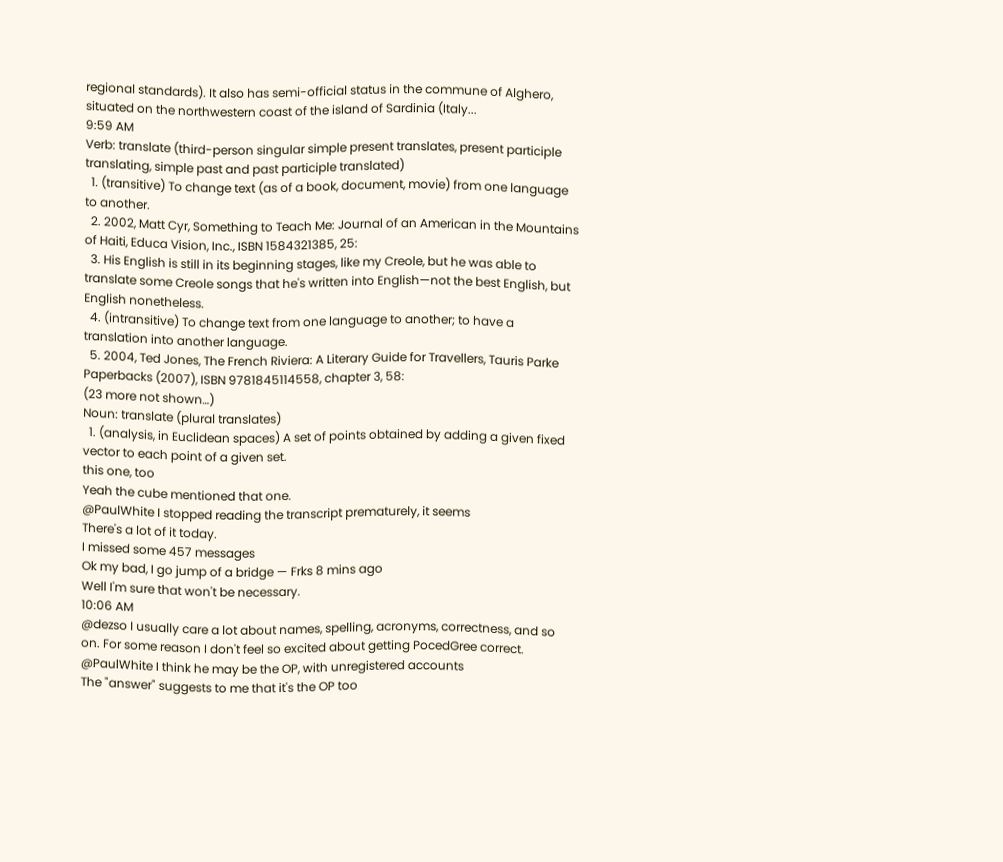regional standards). It also has semi-official status in the commune of Alghero, situated on the northwestern coast of the island of Sardinia (Italy...
9:59 AM
Verb: translate (third-person singular simple present translates, present participle translating, simple past and past participle translated)
  1. (transitive) To change text (as of a book, document, movie) from one language to another.
  2. 2002, Matt Cyr, Something to Teach Me: Journal of an American in the Mountains of Haiti, Educa Vision, Inc., ISBN 1584321385, 25:
  3. His English is still in its beginning stages, like my Creole, but he was able to translate some Creole songs that he's written into English—not the best English, but English nonetheless.
  4. (intransitive) To change text from one language to another; to have a translation into another language.
  5. 2004, Ted Jones, The French Riviera: A Literary Guide for Travellers, Tauris Parke Paperbacks (2007), ISBN 9781845114558, chapter 3, 58:
(23 more not shown…)
Noun: translate (plural translates)
  1. (analysis, in Euclidean spaces) A set of points obtained by adding a given fixed vector to each point of a given set.
this one, too
Yeah the cube mentioned that one.
@PaulWhite I stopped reading the transcript prematurely, it seems
There's a lot of it today.
I missed some 457 messages
Ok my bad, I go jump of a bridge — Frks 8 mins ago
Well I'm sure that won't be necessary.
10:06 AM
@dezso I usually care a lot about names, spelling, acronyms, correctness, and so on. For some reason I don't feel so excited about getting PocedGree correct.
@PaulWhite I think he may be the OP, with unregistered accounts
The "answer" suggests to me that it's the OP too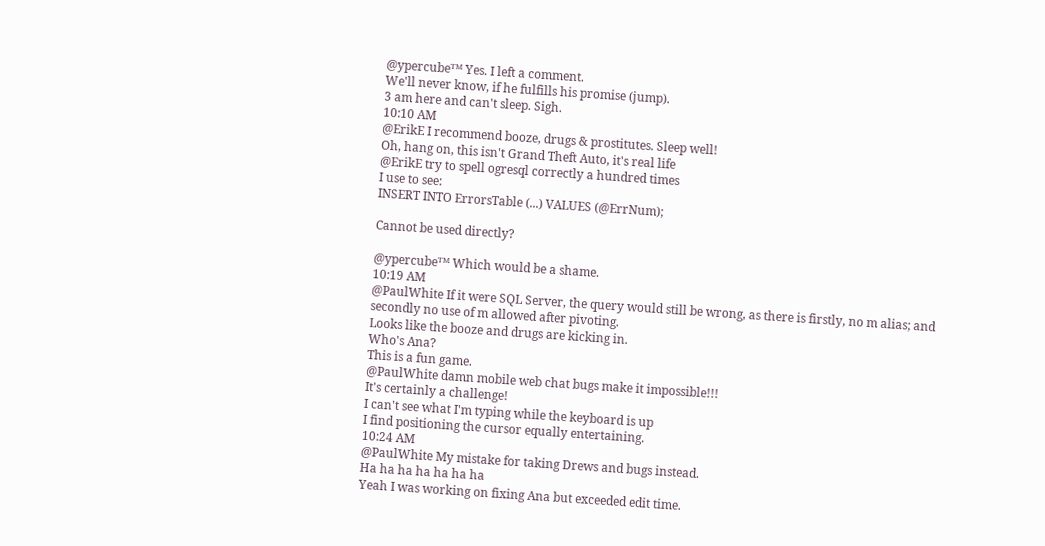@ypercubeᵀᴹ Yes. I left a comment.
We'll never know, if he fulfills his promise (jump).
3 am here and can't sleep. Sigh.
10:10 AM
@ErikE I recommend booze, drugs & prostitutes. Sleep well!
Oh, hang on, this isn't Grand Theft Auto, it's real life
@ErikE try to spell ogresql correctly a hundred times
I use to see:
INSERT INTO ErrorsTable (...) VALUES (@ErrNum);

Cannot be used directly?

@ypercubeᵀᴹ Which would be a shame.
10:19 AM
@PaulWhite If it were SQL Server, the query would still be wrong, as there is firstly, no m alias; and secondly no use of m allowed after pivoting.
Looks like the booze and drugs are kicking in.
Who's Ana?
This is a fun game.
@PaulWhite damn mobile web chat bugs make it impossible!!!
It's certainly a challenge!
I can't see what I'm typing while the keyboard is up
I find positioning the cursor equally entertaining.
10:24 AM
@PaulWhite My mistake for taking Drews and bugs instead.
Ha ha ha ha ha ha ha
Yeah I was working on fixing Ana but exceeded edit time.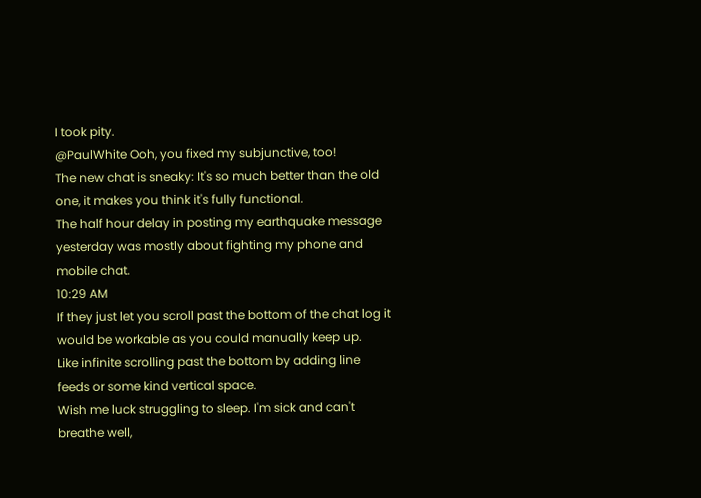I took pity.
@PaulWhite Ooh, you fixed my subjunctive, too!
The new chat is sneaky: It's so much better than the old one, it makes you think it's fully functional.
The half hour delay in posting my earthquake message yesterday was mostly about fighting my phone and mobile chat.
10:29 AM
If they just let you scroll past the bottom of the chat log it would be workable as you could manually keep up.
Like infinite scrolling past the bottom by adding line feeds or some kind vertical space.
Wish me luck struggling to sleep. I'm sick and can't breathe well,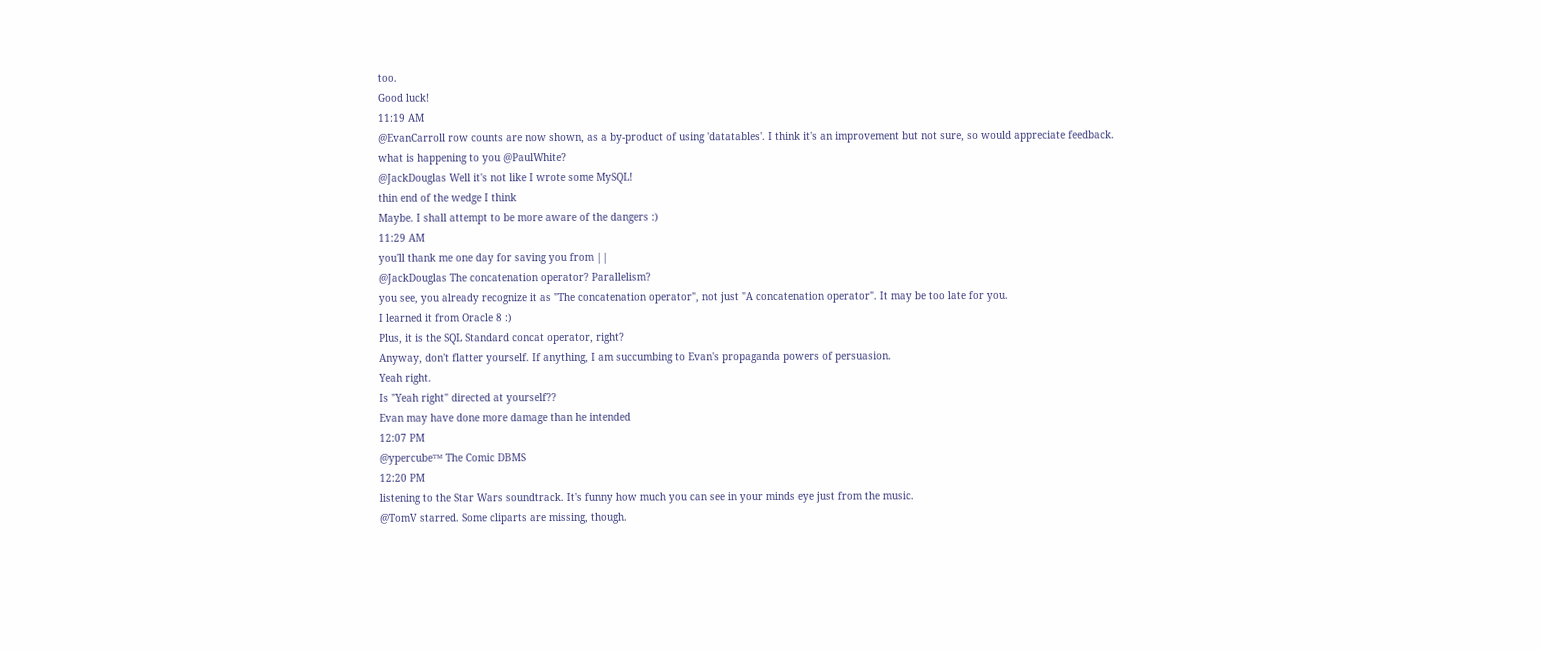too.
Good luck!
11:19 AM
@EvanCarroll row counts are now shown, as a by-product of using 'datatables'. I think it's an improvement but not sure, so would appreciate feedback.
what is happening to you @PaulWhite?
@JackDouglas Well it's not like I wrote some MySQL!
thin end of the wedge I think
Maybe. I shall attempt to be more aware of the dangers :)
11:29 AM
you'll thank me one day for saving you from ||
@JackDouglas The concatenation operator? Parallelism?
you see, you already recognize it as "The concatenation operator", not just "A concatenation operator". It may be too late for you.
I learned it from Oracle 8 :)
Plus, it is the SQL Standard concat operator, right?
Anyway, don't flatter yourself. If anything, I am succumbing to Evan's propaganda powers of persuasion.
Yeah right.
Is "Yeah right" directed at yourself??
Evan may have done more damage than he intended
12:07 PM
@ypercubeᵀᴹ The Comic DBMS
12:20 PM
listening to the Star Wars soundtrack. It's funny how much you can see in your minds eye just from the music.
@TomV starred. Some cliparts are missing, though.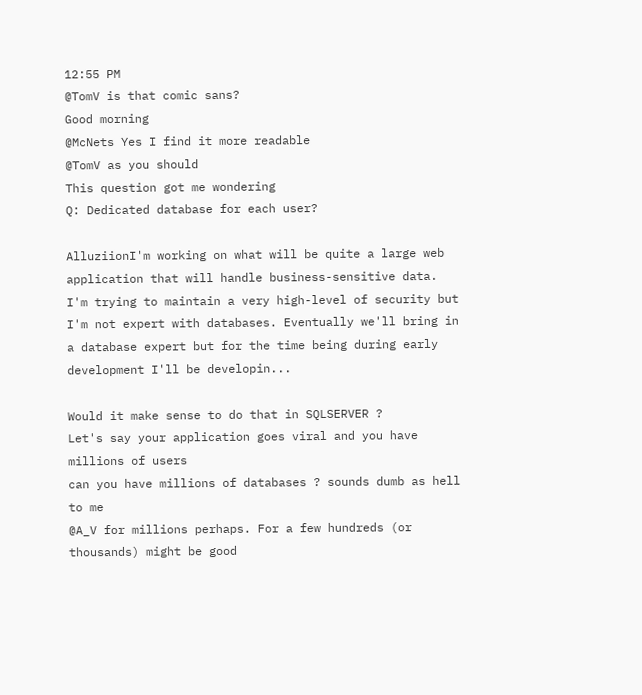12:55 PM
@TomV is that comic sans?
Good morning
@McNets Yes I find it more readable
@TomV as you should
This question got me wondering
Q: Dedicated database for each user?

AlluziionI'm working on what will be quite a large web application that will handle business-sensitive data. I'm trying to maintain a very high-level of security but I'm not expert with databases. Eventually we'll bring in a database expert but for the time being during early development I'll be developin...

Would it make sense to do that in SQLSERVER ?
Let's say your application goes viral and you have millions of users
can you have millions of databases ? sounds dumb as hell to me
@A_V for millions perhaps. For a few hundreds (or thousands) might be good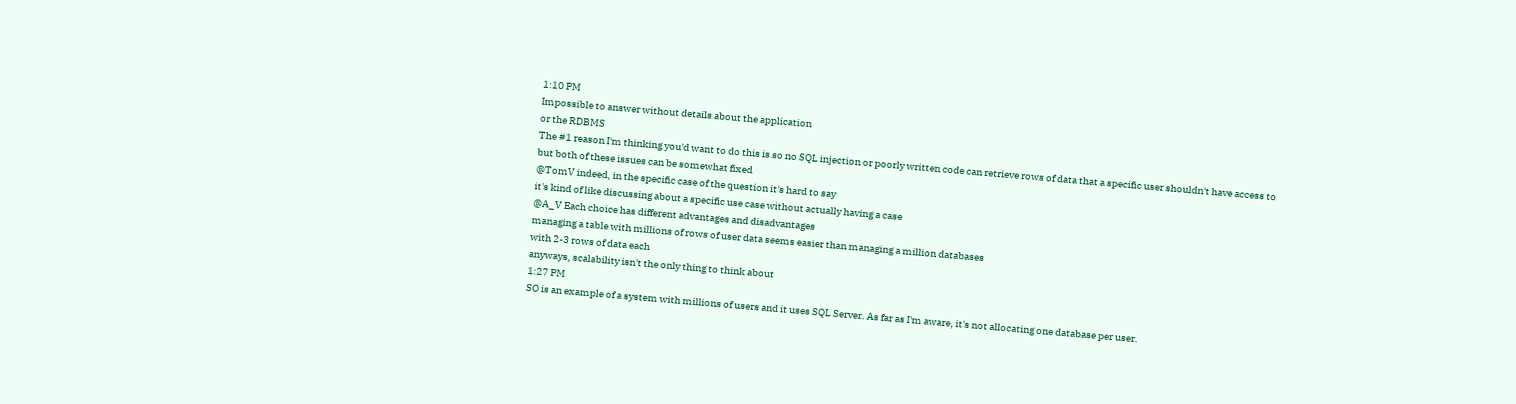1:10 PM
Impossible to answer without details about the application
or the RDBMS
The #1 reason I'm thinking you'd want to do this is so no SQL injection or poorly written code can retrieve rows of data that a specific user shouldn't have access to
but both of these issues can be somewhat fixed
@TomV indeed, in the specific case of the question it's hard to say
it's kind of like discussing about a specific use case without actually having a case
@A_V Each choice has different advantages and disadvantages
managing a table with millions of rows of user data seems easier than managing a million databases
with 2-3 rows of data each
anyways, scalability isn't the only thing to think about
1:27 PM
SO is an example of a system with millions of users and it uses SQL Server. As far as I'm aware, it's not allocating one database per user.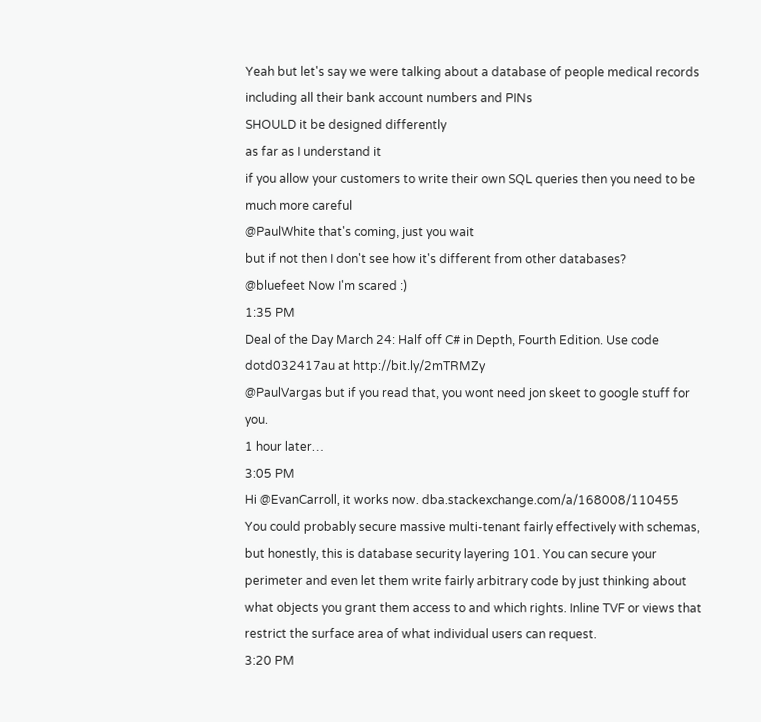Yeah but let's say we were talking about a database of people medical records including all their bank account numbers and PINs
SHOULD it be designed differently
as far as I understand it
if you allow your customers to write their own SQL queries then you need to be much more careful
@PaulWhite that's coming, just you wait
but if not then I don't see how it's different from other databases?
@bluefeet Now I'm scared :)
1:35 PM
Deal of the Day March 24: Half off C# in Depth, Fourth Edition. Use code dotd032417au at http://bit.ly/2mTRMZy
@PaulVargas but if you read that, you wont need jon skeet to google stuff for you.
1 hour later…
3:05 PM
Hi @EvanCarroll, it works now. dba.stackexchange.com/a/168008/110455
You could probably secure massive multi-tenant fairly effectively with schemas, but honestly, this is database security layering 101. You can secure your perimeter and even let them write fairly arbitrary code by just thinking about what objects you grant them access to and which rights. Inline TVF or views that restrict the surface area of what individual users can request.
3:20 PM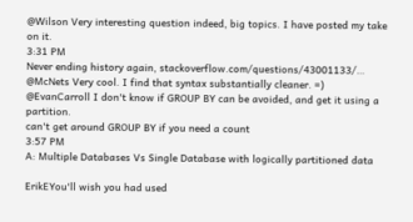@Wilson Very interesting question indeed, big topics. I have posted my take on it.
3:31 PM
Never ending history again, stackoverflow.com/questions/43001133/…
@McNets Very cool. I find that syntax substantially cleaner. =)
@EvanCarroll I don't know if GROUP BY can be avoided, and get it using a partition.
can't get around GROUP BY if you need a count
3:57 PM
A: Multiple Databases Vs Single Database with logically partitioned data

ErikEYou'll wish you had used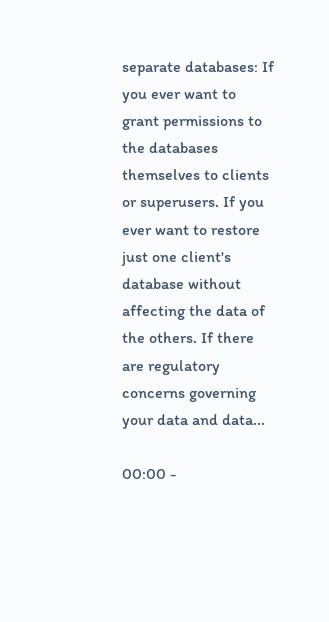separate databases: If you ever want to grant permissions to the databases themselves to clients or superusers. If you ever want to restore just one client's database without affecting the data of the others. If there are regulatory concerns governing your data and data...

00:00 -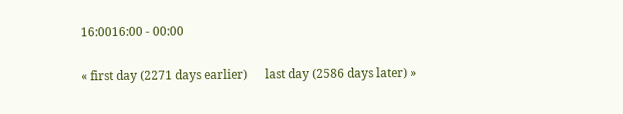16:0016:00 - 00:00

« first day (2271 days earlier)      last day (2586 days later) »